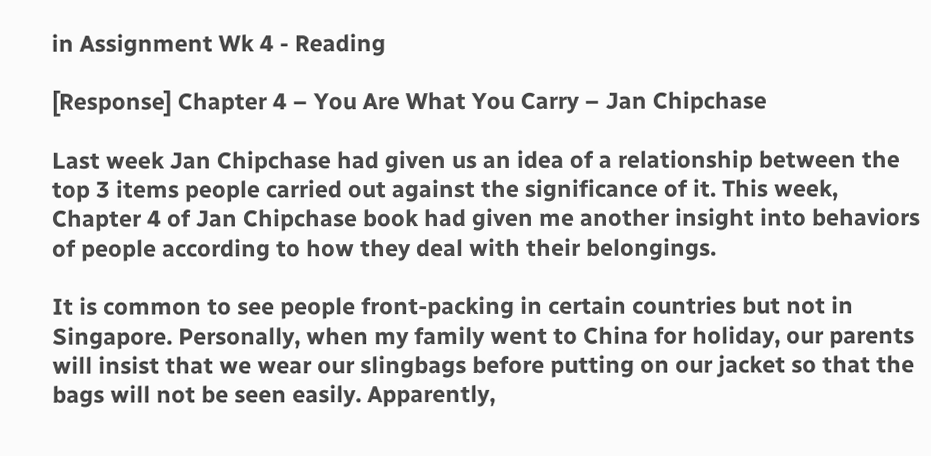in Assignment Wk 4 - Reading

[Response] Chapter 4 – You Are What You Carry – Jan Chipchase

Last week Jan Chipchase had given us an idea of a relationship between the top 3 items people carried out against the significance of it. This week, Chapter 4 of Jan Chipchase book had given me another insight into behaviors of people according to how they deal with their belongings.

It is common to see people front-packing in certain countries but not in Singapore. Personally, when my family went to China for holiday, our parents will insist that we wear our slingbags before putting on our jacket so that the bags will not be seen easily. Apparently,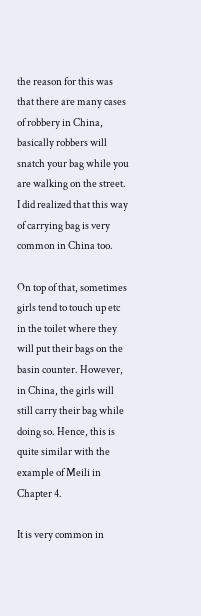the reason for this was that there are many cases of robbery in China, basically robbers will snatch your bag while you are walking on the street. I did realized that this way of carrying bag is very common in China too.

On top of that, sometimes girls tend to touch up etc in the toilet where they will put their bags on the basin counter. However, in China, the girls will still carry their bag while doing so. Hence, this is quite similar with the example of Meili in Chapter 4.

It is very common in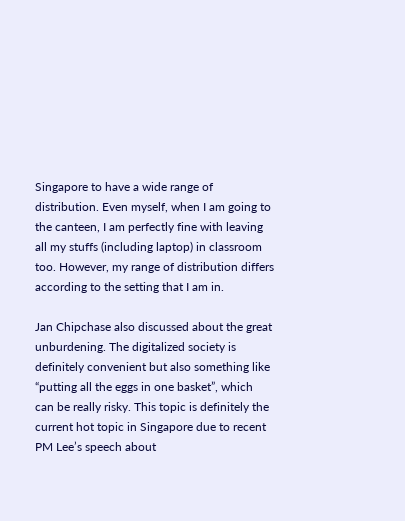Singapore to have a wide range of distribution. Even myself, when I am going to the canteen, I am perfectly fine with leaving all my stuffs (including laptop) in classroom too. However, my range of distribution differs according to the setting that I am in.

Jan Chipchase also discussed about the great unburdening. The digitalized society is definitely convenient but also something like “putting all the eggs in one basket”, which can be really risky. This topic is definitely the current hot topic in Singapore due to recent PM Lee’s speech about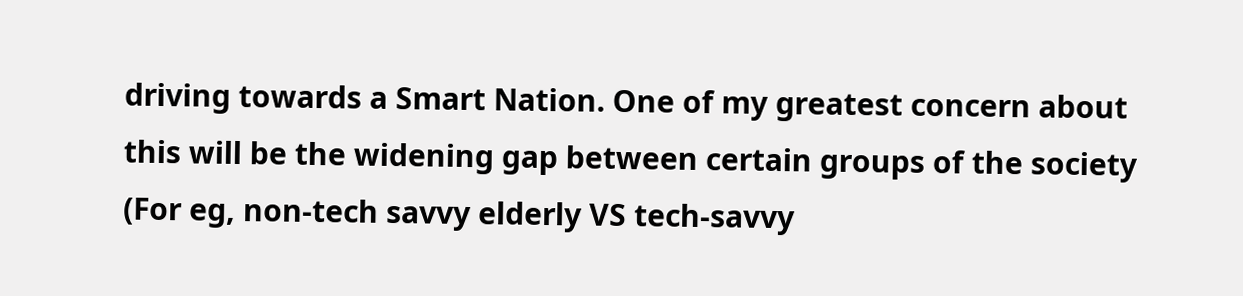driving towards a Smart Nation. One of my greatest concern about this will be the widening gap between certain groups of the society (For eg, non-tech savvy elderly VS tech-savvy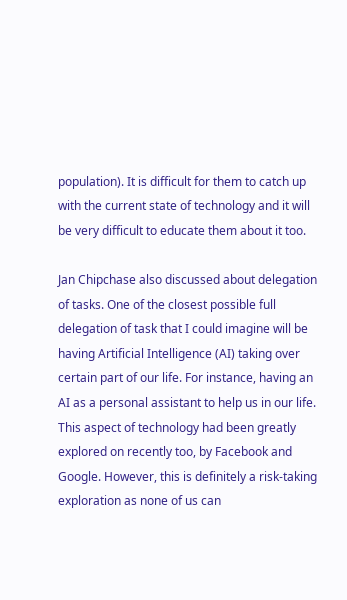population). It is difficult for them to catch up with the current state of technology and it will be very difficult to educate them about it too.

Jan Chipchase also discussed about delegation of tasks. One of the closest possible full delegation of task that I could imagine will be having Artificial Intelligence (AI) taking over certain part of our life. For instance, having an AI as a personal assistant to help us in our life. This aspect of technology had been greatly explored on recently too, by Facebook and Google. However, this is definitely a risk-taking exploration as none of us can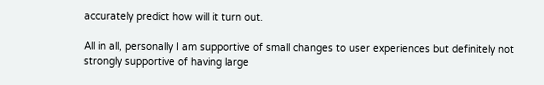accurately predict how will it turn out.

All in all, personally I am supportive of small changes to user experiences but definitely not strongly supportive of having large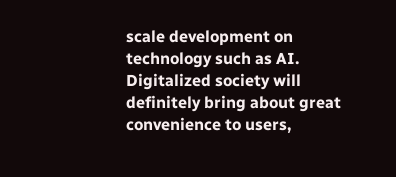scale development on technology such as AI. Digitalized society will definitely bring about great convenience to users,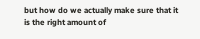but how do we actually make sure that it is the right amount of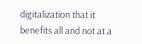digitalization that it benefits all and not at a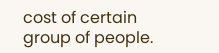cost of certain group of people.